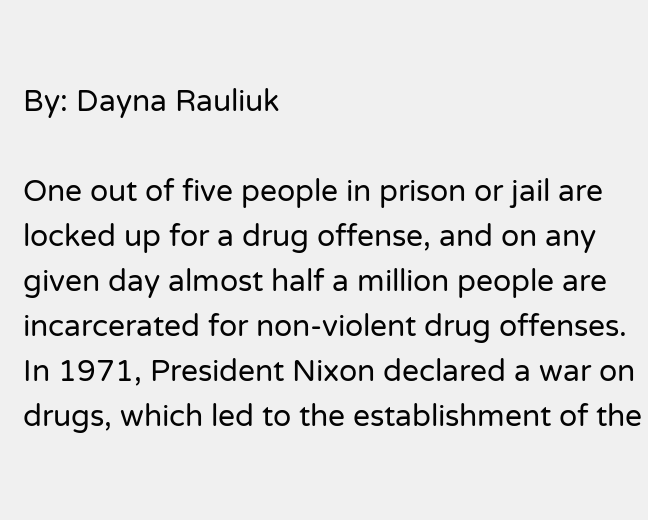By: Dayna Rauliuk

One out of five people in prison or jail are locked up for a drug offense, and on any given day almost half a million people are incarcerated for non-violent drug offenses. In 1971, President Nixon declared a war on drugs, which led to the establishment of the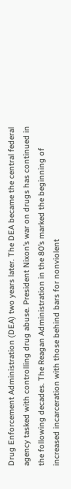Drug Enforcement Administration (DEA) two years later. The DEA became the central federal agency tasked with controlling drug abuse. President Nixon’s war on drugs has continued in the following decades. The Reagan Administration in the 80’s marked the beginning of increased incarceration with those behind bars for nonviolent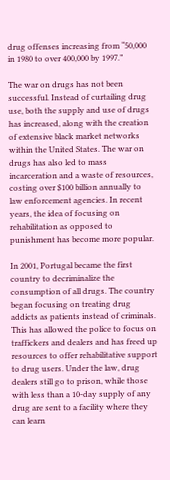drug offenses increasing from “50,000 in 1980 to over 400,000 by 1997.”

The war on drugs has not been successful. Instead of curtailing drug use, both the supply and use of drugs has increased, along with the creation of extensive black market networks within the United States. The war on drugs has also led to mass incarceration and a waste of resources, costing over $100 billion annually to law enforcement agencies. In recent years, the idea of focusing on rehabilitation as opposed to punishment has become more popular.

In 2001, Portugal became the first country to decriminalize the consumption of all drugs. The country began focusing on treating drug addicts as patients instead of criminals. This has allowed the police to focus on traffickers and dealers and has freed up resources to offer rehabilitative support to drug users. Under the law, drug dealers still go to prison, while those with less than a 10-day supply of any drug are sent to a facility where they can learn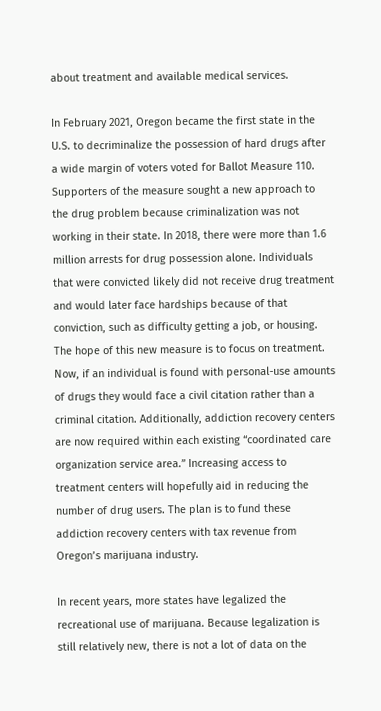about treatment and available medical services.

In February 2021, Oregon became the first state in the U.S. to decriminalize the possession of hard drugs after a wide margin of voters voted for Ballot Measure 110. Supporters of the measure sought a new approach to the drug problem because criminalization was not working in their state. In 2018, there were more than 1.6 million arrests for drug possession alone. Individuals that were convicted likely did not receive drug treatment and would later face hardships because of that conviction, such as difficulty getting a job, or housing. The hope of this new measure is to focus on treatment. Now, if an individual is found with personal-use amounts of drugs they would face a civil citation rather than a criminal citation. Additionally, addiction recovery centers are now required within each existing “coordinated care organization service area.” Increasing access to treatment centers will hopefully aid in reducing the number of drug users. The plan is to fund these addiction recovery centers with tax revenue from Oregon’s marijuana industry.

In recent years, more states have legalized the recreational use of marijuana. Because legalization is still relatively new, there is not a lot of data on the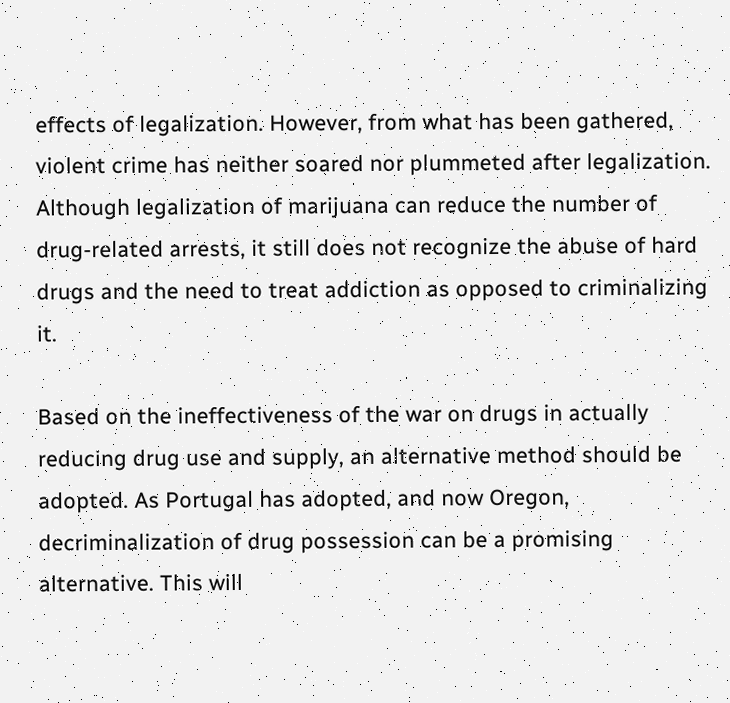effects of legalization. However, from what has been gathered, violent crime has neither soared nor plummeted after legalization. Although legalization of marijuana can reduce the number of drug-related arrests, it still does not recognize the abuse of hard drugs and the need to treat addiction as opposed to criminalizing it.

Based on the ineffectiveness of the war on drugs in actually reducing drug use and supply, an alternative method should be adopted. As Portugal has adopted, and now Oregon, decriminalization of drug possession can be a promising alternative. This will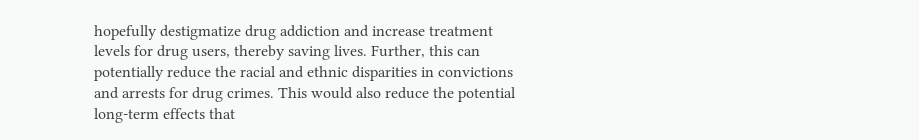hopefully destigmatize drug addiction and increase treatment levels for drug users, thereby saving lives. Further, this can potentially reduce the racial and ethnic disparities in convictions and arrests for drug crimes. This would also reduce the potential long-term effects that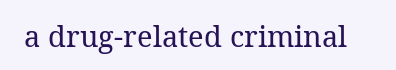a drug-related criminal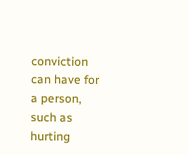conviction can have for a person, such as hurting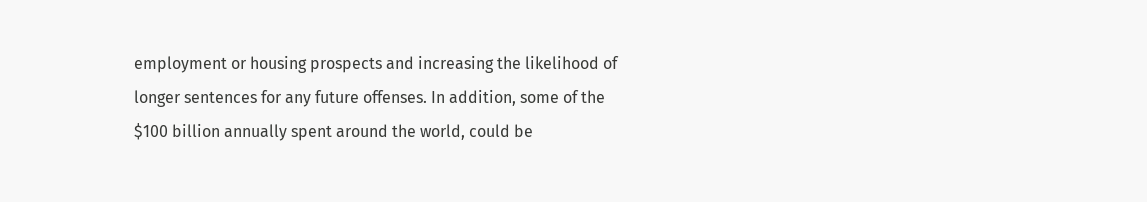employment or housing prospects and increasing the likelihood of longer sentences for any future offenses. In addition, some of the $100 billion annually spent around the world, could be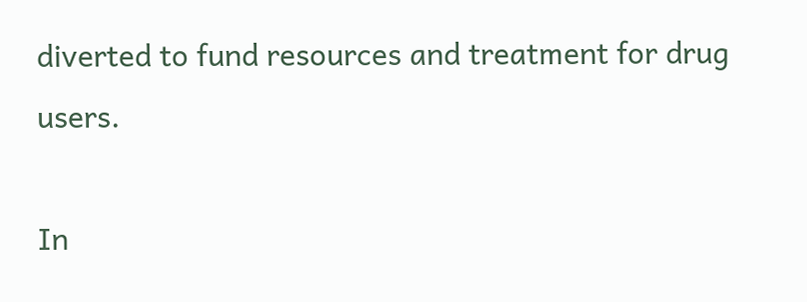diverted to fund resources and treatment for drug users.

In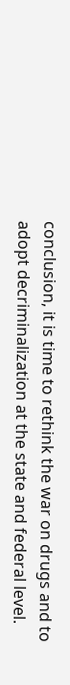conclusion, it is time to rethink the war on drugs and to adopt decriminalization at the state and federal level.